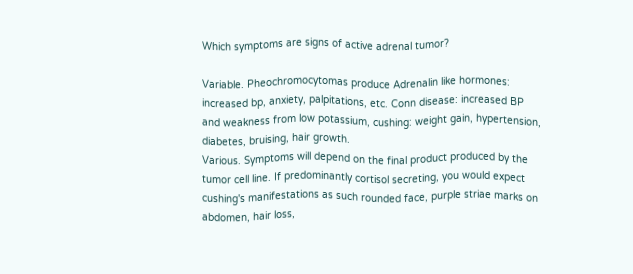Which symptoms are signs of active adrenal tumor?

Variable. Pheochromocytomas produce Adrenalin like hormones: increased bp, anxiety, palpitations, etc. Conn disease: increased BP and weakness from low potassium, cushing: weight gain, hypertension, diabetes, bruising, hair growth.
Various. Symptoms will depend on the final product produced by the tumor cell line. If predominantly cortisol secreting, you would expect cushing's manifestations as such rounded face, purple striae marks on abdomen, hair loss,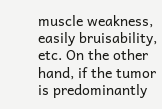muscle weakness, easily bruisability, etc. On the other hand, if the tumor is predominantly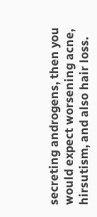secreting androgens, then you would expect worsening acne, hirsutism, and also hair loss.